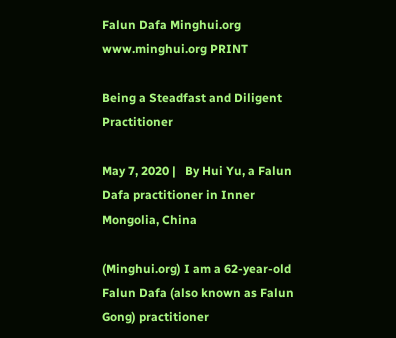Falun Dafa Minghui.org www.minghui.org PRINT

Being a Steadfast and Diligent Practitioner

May 7, 2020 |   By Hui Yu, a Falun Dafa practitioner in Inner Mongolia, China

(Minghui.org) I am a 62-year-old Falun Dafa (also known as Falun Gong) practitioner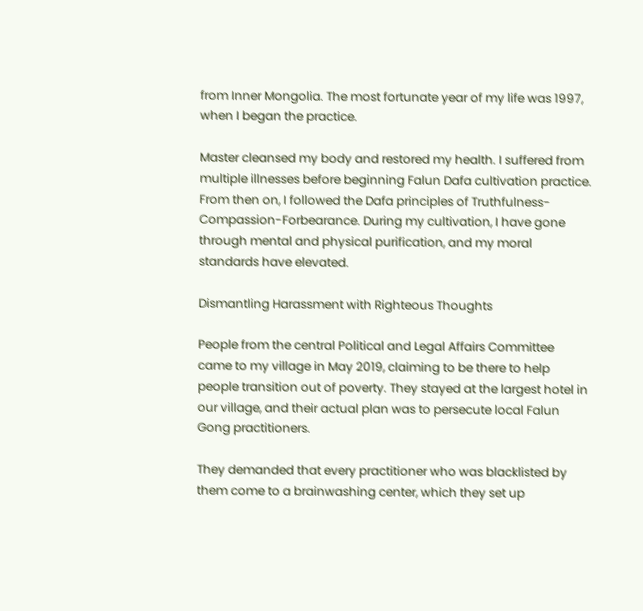from Inner Mongolia. The most fortunate year of my life was 1997, when I began the practice.

Master cleansed my body and restored my health. I suffered from multiple illnesses before beginning Falun Dafa cultivation practice. From then on, I followed the Dafa principles of Truthfulness-Compassion-Forbearance. During my cultivation, I have gone through mental and physical purification, and my moral standards have elevated.

Dismantling Harassment with Righteous Thoughts

People from the central Political and Legal Affairs Committee came to my village in May 2019, claiming to be there to help people transition out of poverty. They stayed at the largest hotel in our village, and their actual plan was to persecute local Falun Gong practitioners.

They demanded that every practitioner who was blacklisted by them come to a brainwashing center, which they set up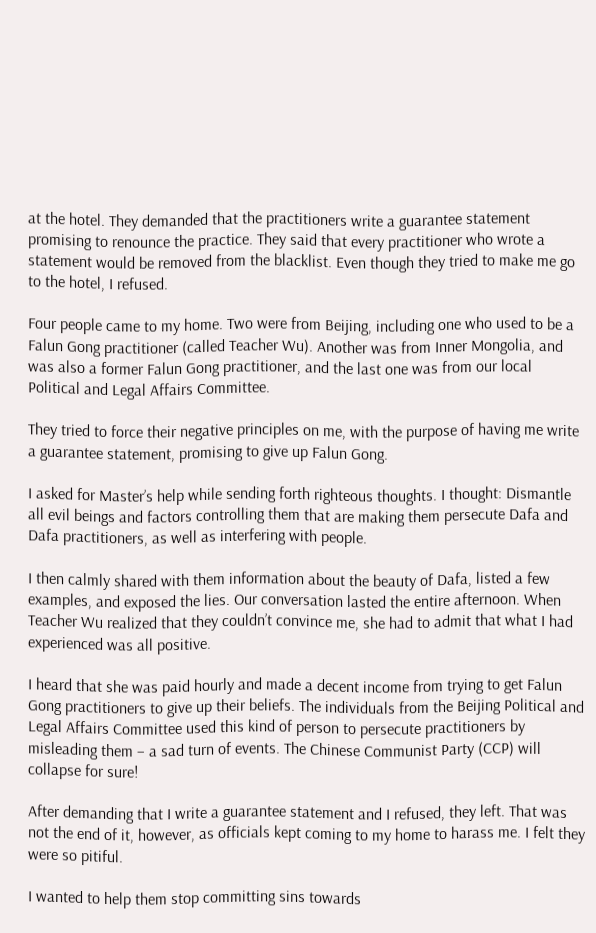at the hotel. They demanded that the practitioners write a guarantee statement promising to renounce the practice. They said that every practitioner who wrote a statement would be removed from the blacklist. Even though they tried to make me go to the hotel, I refused.

Four people came to my home. Two were from Beijing, including one who used to be a Falun Gong practitioner (called Teacher Wu). Another was from Inner Mongolia, and was also a former Falun Gong practitioner, and the last one was from our local Political and Legal Affairs Committee.

They tried to force their negative principles on me, with the purpose of having me write a guarantee statement, promising to give up Falun Gong.

I asked for Master’s help while sending forth righteous thoughts. I thought: Dismantle all evil beings and factors controlling them that are making them persecute Dafa and Dafa practitioners, as well as interfering with people.

I then calmly shared with them information about the beauty of Dafa, listed a few examples, and exposed the lies. Our conversation lasted the entire afternoon. When Teacher Wu realized that they couldn’t convince me, she had to admit that what I had experienced was all positive.

I heard that she was paid hourly and made a decent income from trying to get Falun Gong practitioners to give up their beliefs. The individuals from the Beijing Political and Legal Affairs Committee used this kind of person to persecute practitioners by misleading them – a sad turn of events. The Chinese Communist Party (CCP) will collapse for sure!

After demanding that I write a guarantee statement and I refused, they left. That was not the end of it, however, as officials kept coming to my home to harass me. I felt they were so pitiful.

I wanted to help them stop committing sins towards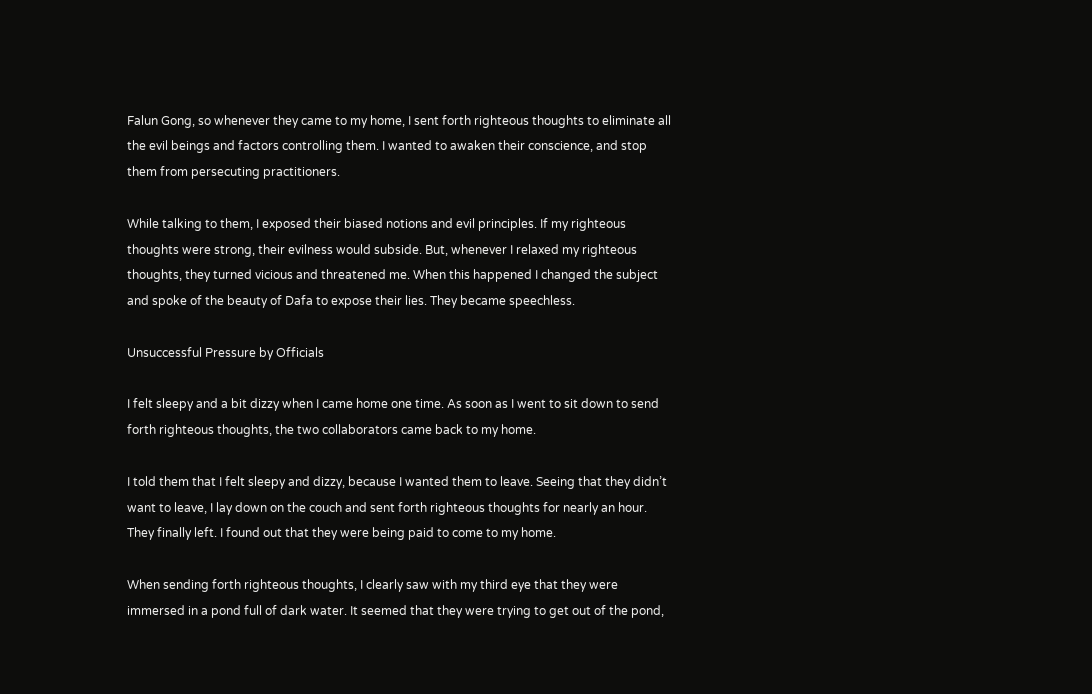Falun Gong, so whenever they came to my home, I sent forth righteous thoughts to eliminate all the evil beings and factors controlling them. I wanted to awaken their conscience, and stop them from persecuting practitioners.

While talking to them, I exposed their biased notions and evil principles. If my righteous thoughts were strong, their evilness would subside. But, whenever I relaxed my righteous thoughts, they turned vicious and threatened me. When this happened I changed the subject and spoke of the beauty of Dafa to expose their lies. They became speechless.

Unsuccessful Pressure by Officials

I felt sleepy and a bit dizzy when I came home one time. As soon as I went to sit down to send forth righteous thoughts, the two collaborators came back to my home.

I told them that I felt sleepy and dizzy, because I wanted them to leave. Seeing that they didn’t want to leave, I lay down on the couch and sent forth righteous thoughts for nearly an hour. They finally left. I found out that they were being paid to come to my home.

When sending forth righteous thoughts, I clearly saw with my third eye that they were immersed in a pond full of dark water. It seemed that they were trying to get out of the pond,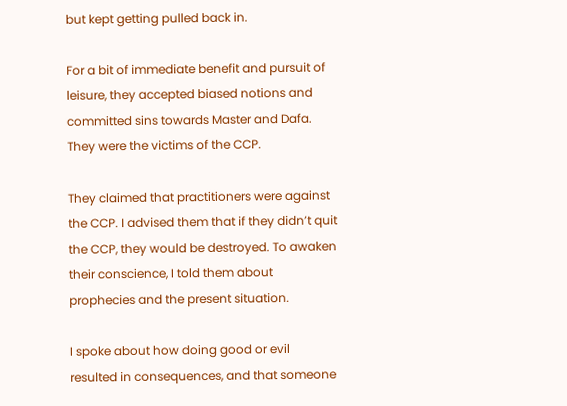but kept getting pulled back in.

For a bit of immediate benefit and pursuit of leisure, they accepted biased notions and committed sins towards Master and Dafa. They were the victims of the CCP.

They claimed that practitioners were against the CCP. I advised them that if they didn’t quit the CCP, they would be destroyed. To awaken their conscience, I told them about prophecies and the present situation.

I spoke about how doing good or evil resulted in consequences, and that someone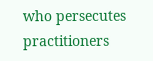who persecutes practitioners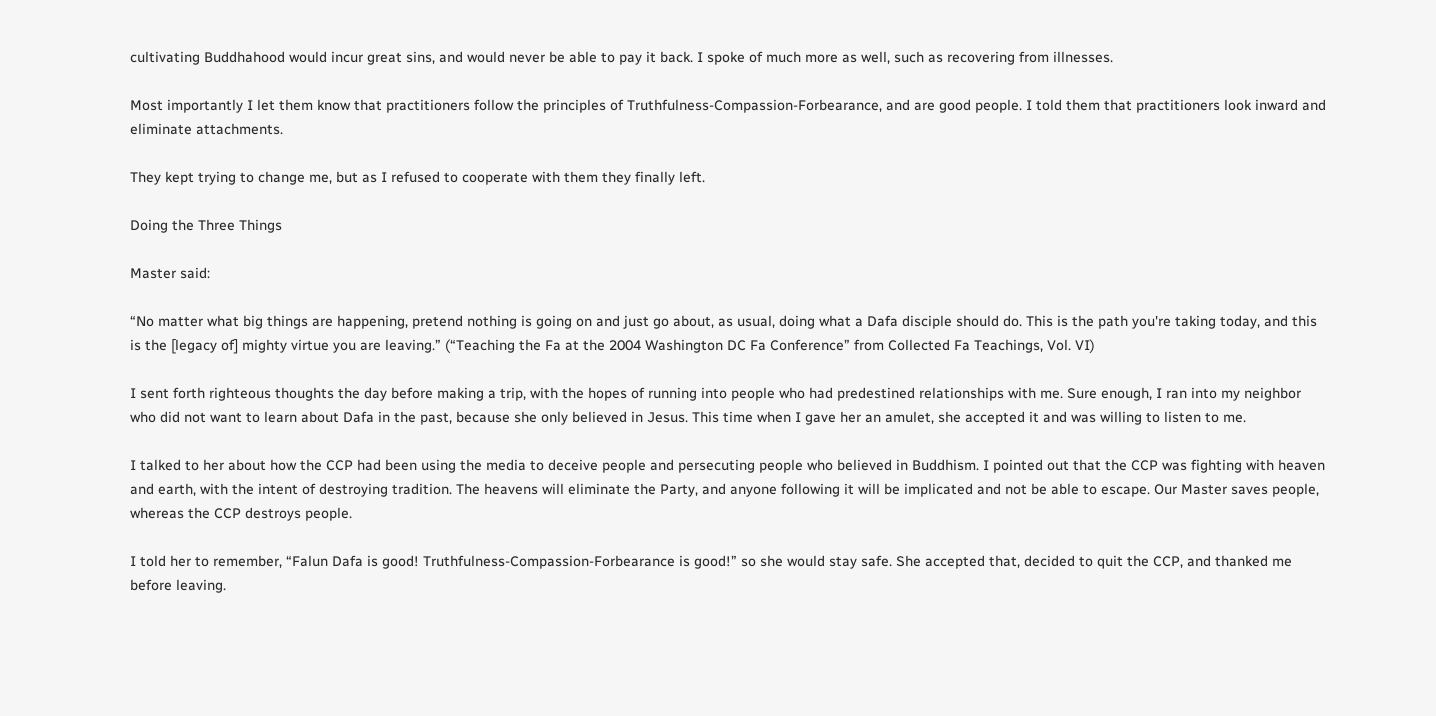cultivating Buddhahood would incur great sins, and would never be able to pay it back. I spoke of much more as well, such as recovering from illnesses.

Most importantly I let them know that practitioners follow the principles of Truthfulness-Compassion-Forbearance, and are good people. I told them that practitioners look inward and eliminate attachments.

They kept trying to change me, but as I refused to cooperate with them they finally left.

Doing the Three Things

Master said:

“No matter what big things are happening, pretend nothing is going on and just go about, as usual, doing what a Dafa disciple should do. This is the path you're taking today, and this is the [legacy of] mighty virtue you are leaving.” (“Teaching the Fa at the 2004 Washington DC Fa Conference” from Collected Fa Teachings, Vol. VI)

I sent forth righteous thoughts the day before making a trip, with the hopes of running into people who had predestined relationships with me. Sure enough, I ran into my neighbor who did not want to learn about Dafa in the past, because she only believed in Jesus. This time when I gave her an amulet, she accepted it and was willing to listen to me.

I talked to her about how the CCP had been using the media to deceive people and persecuting people who believed in Buddhism. I pointed out that the CCP was fighting with heaven and earth, with the intent of destroying tradition. The heavens will eliminate the Party, and anyone following it will be implicated and not be able to escape. Our Master saves people, whereas the CCP destroys people.

I told her to remember, “Falun Dafa is good! Truthfulness-Compassion-Forbearance is good!” so she would stay safe. She accepted that, decided to quit the CCP, and thanked me before leaving.